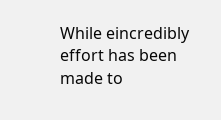While eincredibly effort has been made to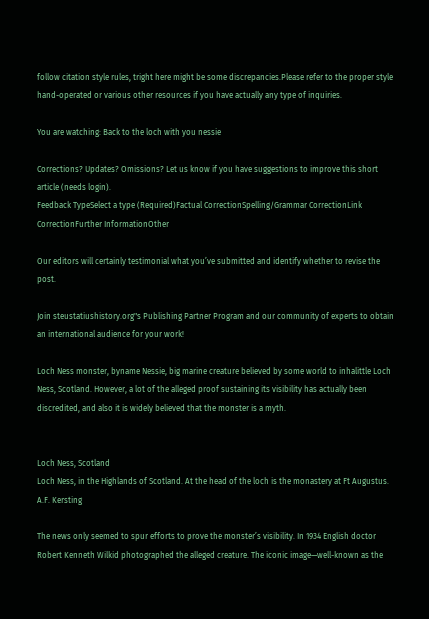follow citation style rules, tright here might be some discrepancies.Please refer to the proper style hand-operated or various other resources if you have actually any type of inquiries.

You are watching: Back to the loch with you nessie

Corrections? Updates? Omissions? Let us know if you have suggestions to improve this short article (needs login).
Feedback TypeSelect a type (Required)Factual CorrectionSpelling/Grammar CorrectionLink CorrectionFurther InformationOther

Our editors will certainly testimonial what you’ve submitted and identify whether to revise the post.

Join steustatiushistory.org"s Publishing Partner Program and our community of experts to obtain an international audience for your work!

Loch Ness monster, byname Nessie, big marine creature believed by some world to inhalittle Loch Ness, Scotland. However, a lot of the alleged proof sustaining its visibility has actually been discredited, and also it is widely believed that the monster is a myth.


Loch Ness, Scotland
Loch Ness, in the Highlands of Scotland. At the head of the loch is the monastery at Ft Augustus.
A.F. Kersting

The news only seemed to spur efforts to prove the monster’s visibility. In 1934 English doctor Robert Kenneth Wilkid photographed the alleged creature. The iconic image—well-known as the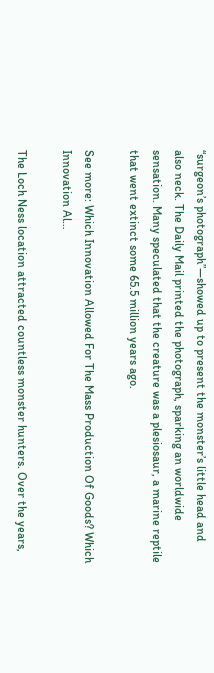“surgeon’s photograph”—showed up to present the monster’s little head and also neck. The Daily Mail printed the photograph, sparking an worldwide sensation. Many speculated that the creature was a plesiosaur, a marine reptile that went extinct some 65.5 million years ago.

See more: Which Innovation Allowed For The Mass Production Of Goods? Which Innovation Al…

The Loch Ness location attracted countless monster hunters. Over the years,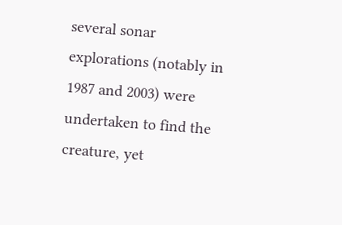several sonar explorations (notably in 1987 and 2003) were undertaken to find the creature, yet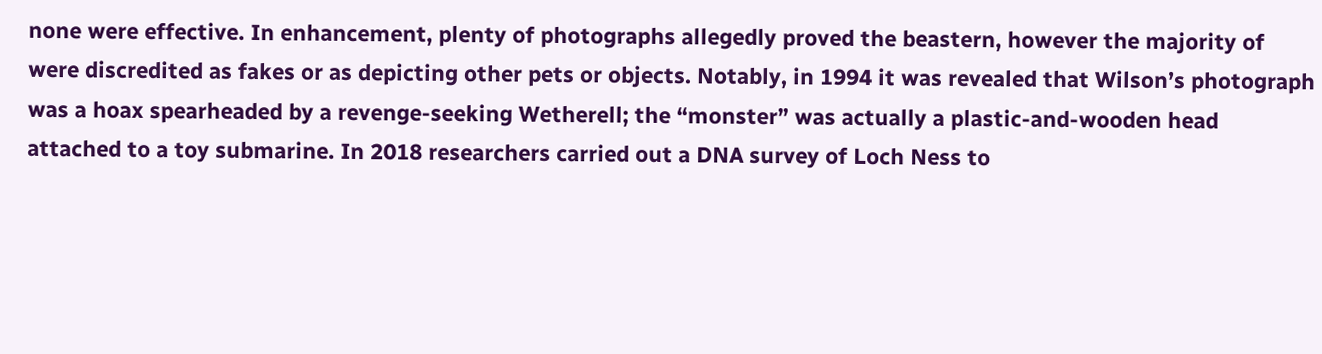none were effective. In enhancement, plenty of photographs allegedly proved the beastern, however the majority of were discredited as fakes or as depicting other pets or objects. Notably, in 1994 it was revealed that Wilson’s photograph was a hoax spearheaded by a revenge-seeking Wetherell; the “monster” was actually a plastic-and-wooden head attached to a toy submarine. In 2018 researchers carried out a DNA survey of Loch Ness to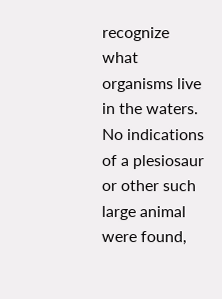recognize what organisms live in the waters. No indications of a plesiosaur or other such large animal were found,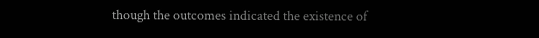though the outcomes indicated the existence of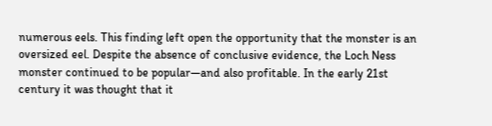numerous eels. This finding left open the opportunity that the monster is an oversized eel. Despite the absence of conclusive evidence, the Loch Ness monster continued to be popular—and also profitable. In the early 21st century it was thought that it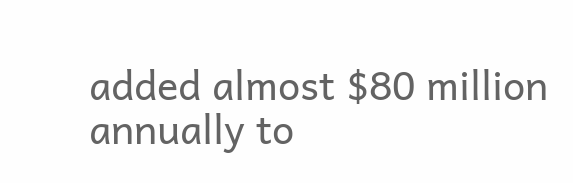added almost $80 million annually to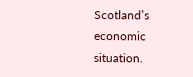Scotland’s economic situation.